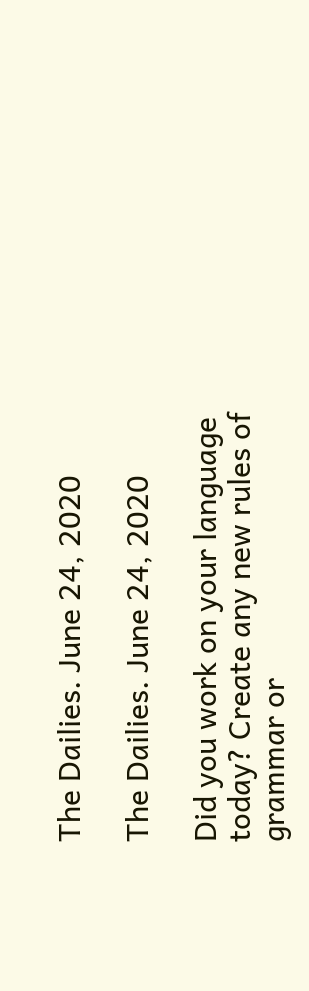The Dailies. June 24, 2020

The Dailies. June 24, 2020

Did you work on your language today? Create any new rules of grammar or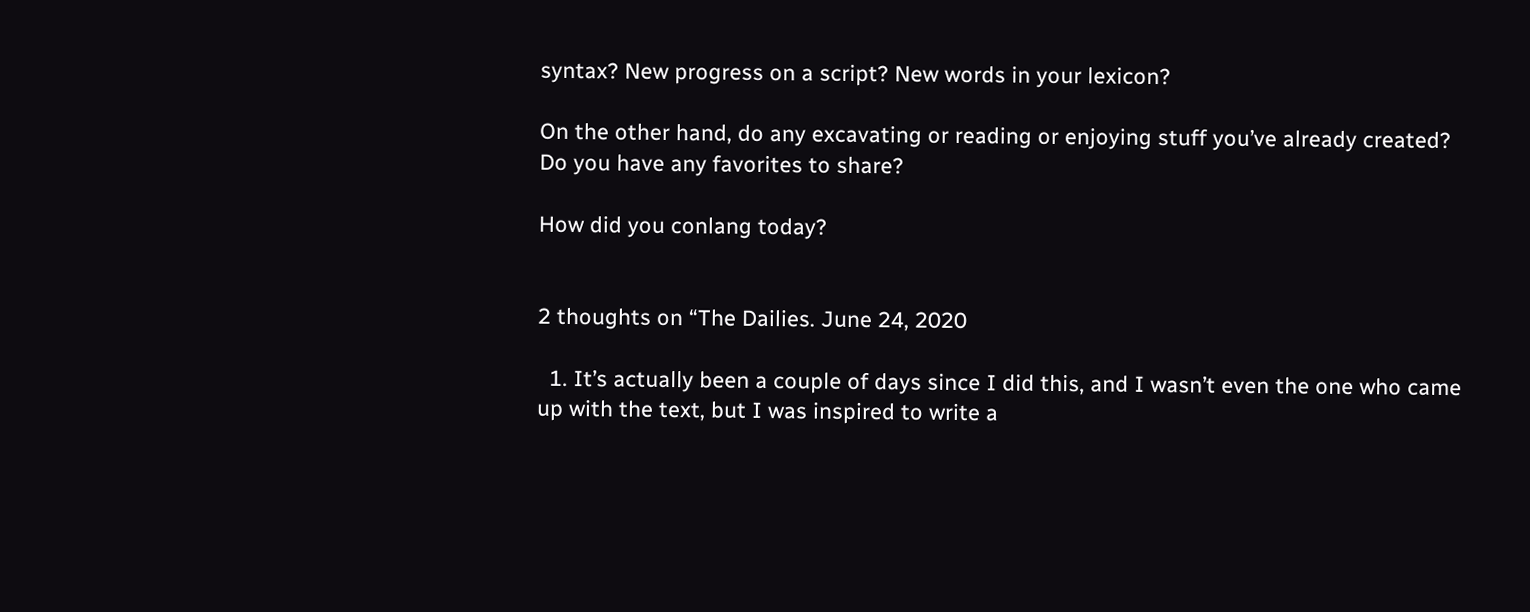syntax? New progress on a script? New words in your lexicon?

On the other hand, do any excavating or reading or enjoying stuff you’ve already created? Do you have any favorites to share?

How did you conlang today?


2 thoughts on “The Dailies. June 24, 2020

  1. It’s actually been a couple of days since I did this, and I wasn’t even the one who came up with the text, but I was inspired to write a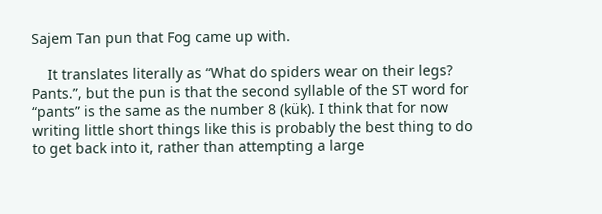Sajem Tan pun that Fog came up with.

    It translates literally as “What do spiders wear on their legs? Pants.”, but the pun is that the second syllable of the ST word for “pants” is the same as the number 8 (kük). I think that for now writing little short things like this is probably the best thing to do to get back into it, rather than attempting a large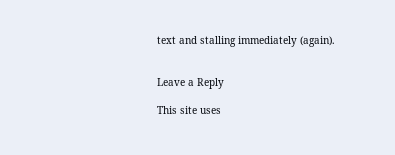text and stalling immediately (again).


Leave a Reply

This site uses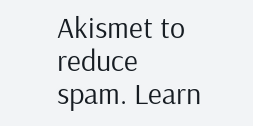Akismet to reduce spam. Learn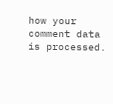how your comment data is processed.